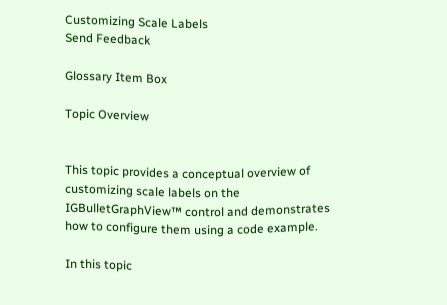Customizing Scale Labels
Send Feedback

Glossary Item Box

Topic Overview


This topic provides a conceptual overview of customizing scale labels on the IGBulletGraphView™ control and demonstrates how to configure them using a code example.

In this topic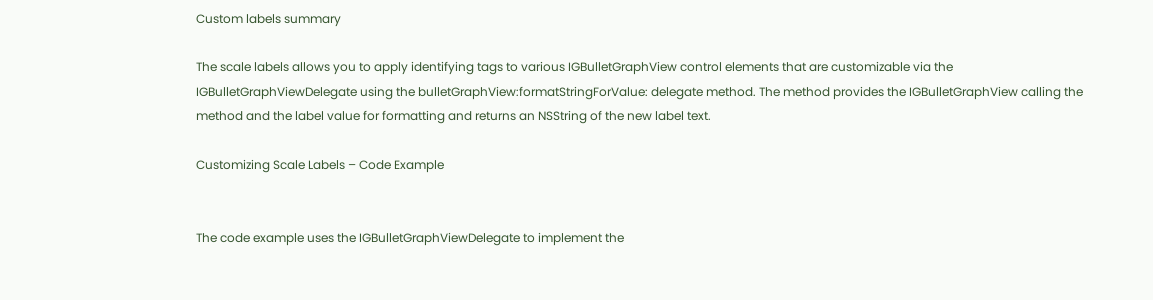Custom labels summary

The scale labels allows you to apply identifying tags to various IGBulletGraphView control elements that are customizable via the IGBulletGraphViewDelegate using the bulletGraphView:formatStringForValue: delegate method. The method provides the IGBulletGraphView calling the method and the label value for formatting and returns an NSString of the new label text.

Customizing Scale Labels – Code Example


The code example uses the IGBulletGraphViewDelegate to implement the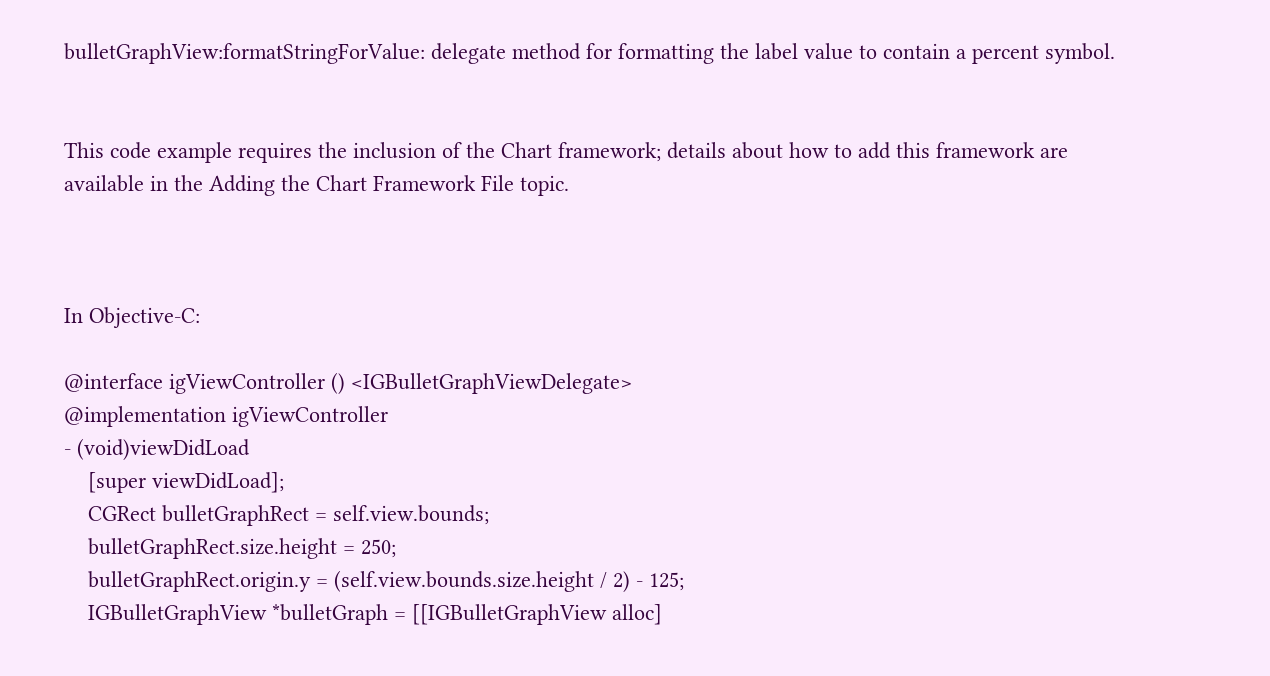bulletGraphView:formatStringForValue: delegate method for formatting the label value to contain a percent symbol.


This code example requires the inclusion of the Chart framework; details about how to add this framework are available in the Adding the Chart Framework File topic.



In Objective-C:

@interface igViewController () <IGBulletGraphViewDelegate>
@implementation igViewController
- (void)viewDidLoad
    [super viewDidLoad];
    CGRect bulletGraphRect = self.view.bounds;
    bulletGraphRect.size.height = 250;
    bulletGraphRect.origin.y = (self.view.bounds.size.height / 2) - 125;
    IGBulletGraphView *bulletGraph = [[IGBulletGraphView alloc]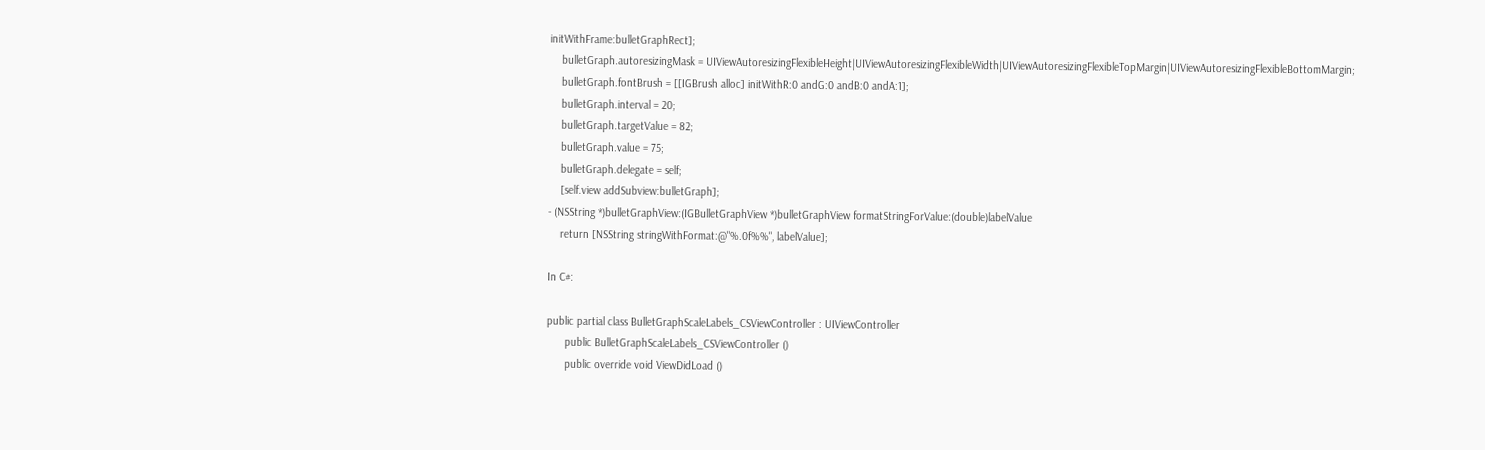initWithFrame:bulletGraphRect];
    bulletGraph.autoresizingMask = UIViewAutoresizingFlexibleHeight|UIViewAutoresizingFlexibleWidth|UIViewAutoresizingFlexibleTopMargin|UIViewAutoresizingFlexibleBottomMargin;
    bulletGraph.fontBrush = [[IGBrush alloc] initWithR:0 andG:0 andB:0 andA:1];
    bulletGraph.interval = 20;
    bulletGraph.targetValue = 82;
    bulletGraph.value = 75;
    bulletGraph.delegate = self;
    [self.view addSubview:bulletGraph];
- (NSString *)bulletGraphView:(IGBulletGraphView *)bulletGraphView formatStringForValue:(double)labelValue
    return [NSString stringWithFormat:@"%.0f%%", labelValue];

In C#:

public partial class BulletGraphScaleLabels_CSViewController : UIViewController
      public BulletGraphScaleLabels_CSViewController ()
      public override void ViewDidLoad ()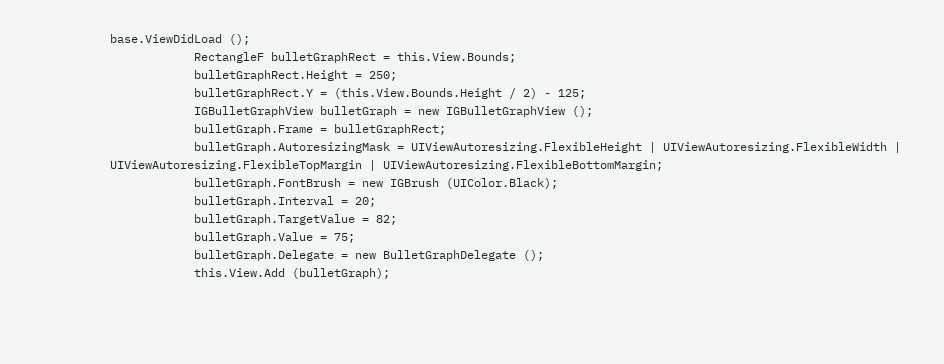base.ViewDidLoad ();
            RectangleF bulletGraphRect = this.View.Bounds;
            bulletGraphRect.Height = 250;
            bulletGraphRect.Y = (this.View.Bounds.Height / 2) - 125;
            IGBulletGraphView bulletGraph = new IGBulletGraphView ();
            bulletGraph.Frame = bulletGraphRect;
            bulletGraph.AutoresizingMask = UIViewAutoresizing.FlexibleHeight | UIViewAutoresizing.FlexibleWidth | UIViewAutoresizing.FlexibleTopMargin | UIViewAutoresizing.FlexibleBottomMargin;
            bulletGraph.FontBrush = new IGBrush (UIColor.Black);
            bulletGraph.Interval = 20;
            bulletGraph.TargetValue = 82;
            bulletGraph.Value = 75;
            bulletGraph.Delegate = new BulletGraphDelegate ();
            this.View.Add (bulletGraph);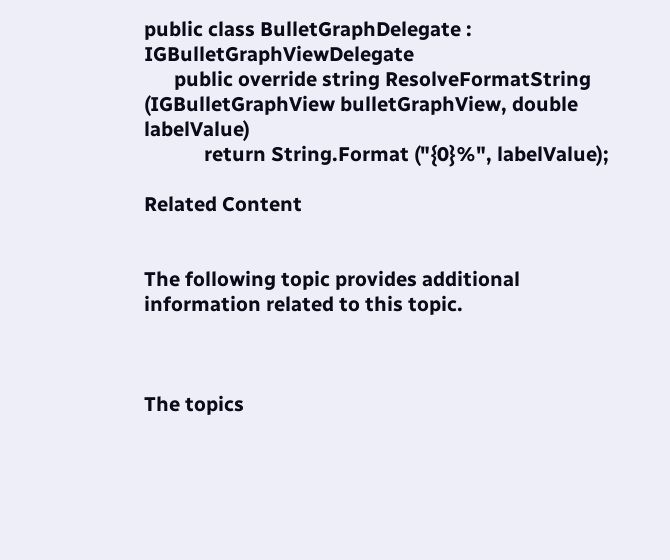public class BulletGraphDelegate : IGBulletGraphViewDelegate
      public override string ResolveFormatString (IGBulletGraphView bulletGraphView, double labelValue)
            return String.Format ("{0}%", labelValue);

Related Content


The following topic provides additional information related to this topic.



The topics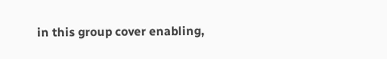in this group cover enabling,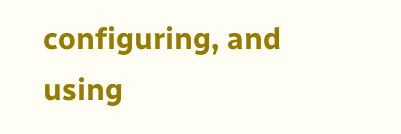configuring, and using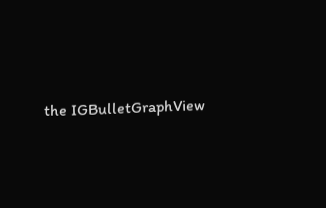the IGBulletGraphView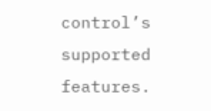control’s supported features.